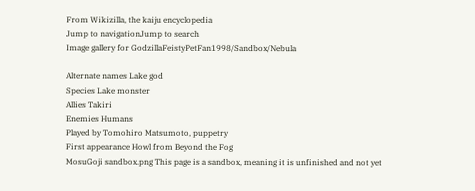From Wikizilla, the kaiju encyclopedia
Jump to navigationJump to search
Image gallery for GodzillaFeistyPetFan1998/Sandbox/Nebula

Alternate names Lake god
Species Lake monster
Allies Takiri
Enemies Humans
Played by Tomohiro Matsumoto, puppetry
First appearance Howl from Beyond the Fog
MosuGoji sandbox.png This page is a sandbox, meaning it is unfinished and not yet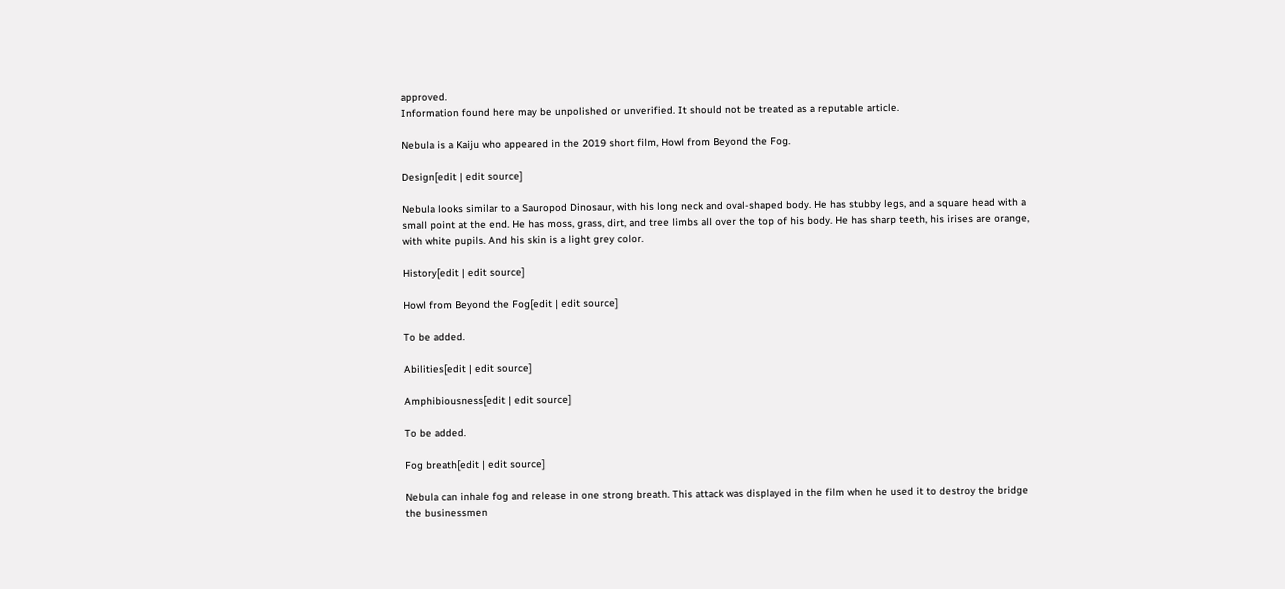approved.
Information found here may be unpolished or unverified. It should not be treated as a reputable article.

Nebula is a Kaiju who appeared in the 2019 short film, Howl from Beyond the Fog.

Design[edit | edit source]

Nebula looks similar to a Sauropod Dinosaur, with his long neck and oval-shaped body. He has stubby legs, and a square head with a small point at the end. He has moss, grass, dirt, and tree limbs all over the top of his body. He has sharp teeth, his irises are orange, with white pupils. And his skin is a light grey color.

History[edit | edit source]

Howl from Beyond the Fog[edit | edit source]

To be added.

Abilities[edit | edit source]

Amphibiousness[edit | edit source]

To be added.

Fog breath[edit | edit source]

Nebula can inhale fog and release in one strong breath. This attack was displayed in the film when he used it to destroy the bridge the businessmen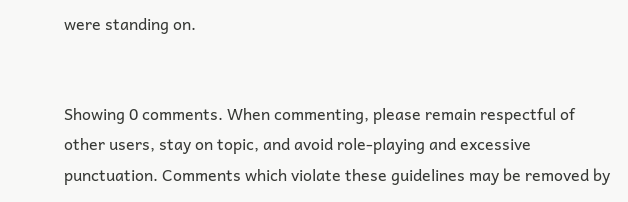were standing on.


Showing 0 comments. When commenting, please remain respectful of other users, stay on topic, and avoid role-playing and excessive punctuation. Comments which violate these guidelines may be removed by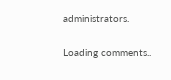administrators.

Loading comments..